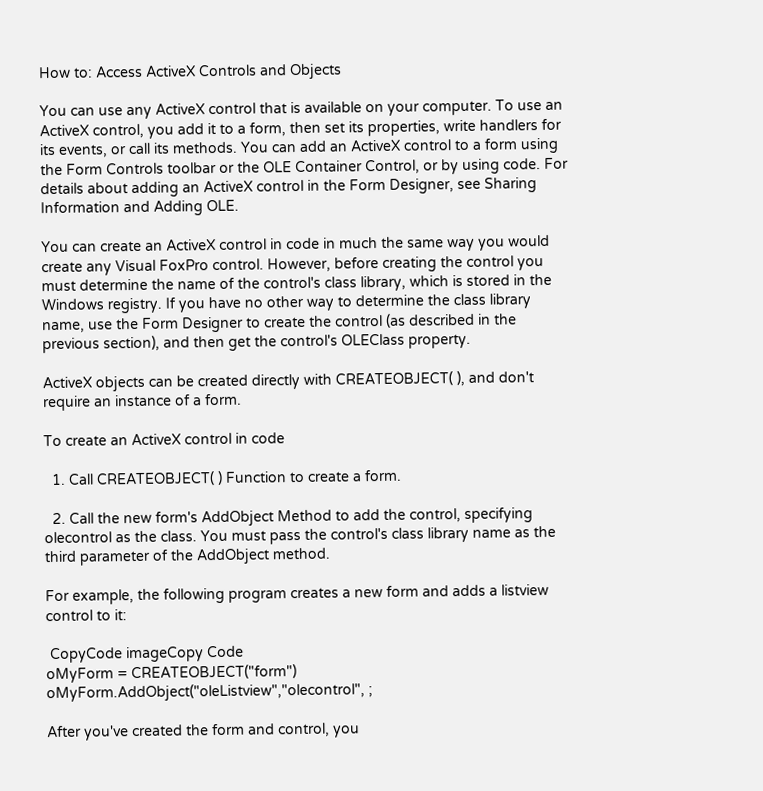How to: Access ActiveX Controls and Objects

You can use any ActiveX control that is available on your computer. To use an ActiveX control, you add it to a form, then set its properties, write handlers for its events, or call its methods. You can add an ActiveX control to a form using the Form Controls toolbar or the OLE Container Control, or by using code. For details about adding an ActiveX control in the Form Designer, see Sharing Information and Adding OLE.

You can create an ActiveX control in code in much the same way you would create any Visual FoxPro control. However, before creating the control you must determine the name of the control's class library, which is stored in the Windows registry. If you have no other way to determine the class library name, use the Form Designer to create the control (as described in the previous section), and then get the control's OLEClass property.

ActiveX objects can be created directly with CREATEOBJECT( ), and don't require an instance of a form.

To create an ActiveX control in code

  1. Call CREATEOBJECT( ) Function to create a form.

  2. Call the new form's AddObject Method to add the control, specifying olecontrol as the class. You must pass the control's class library name as the third parameter of the AddObject method.

For example, the following program creates a new form and adds a listview control to it:

 CopyCode imageCopy Code
oMyForm = CREATEOBJECT("form")
oMyForm.AddObject("oleListview","olecontrol", ;

After you've created the form and control, you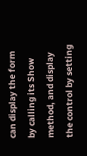can display the form by calling its Show method, and display the control by setting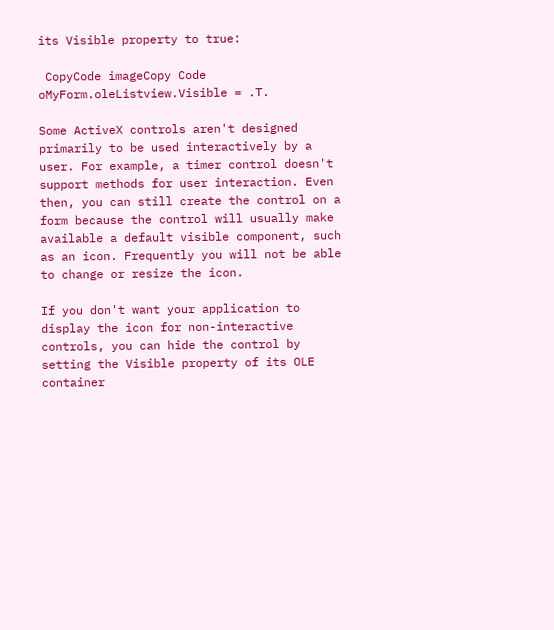its Visible property to true:

 CopyCode imageCopy Code
oMyForm.oleListview.Visible = .T.

Some ActiveX controls aren't designed primarily to be used interactively by a user. For example, a timer control doesn't support methods for user interaction. Even then, you can still create the control on a form because the control will usually make available a default visible component, such as an icon. Frequently you will not be able to change or resize the icon.

If you don't want your application to display the icon for non-interactive controls, you can hide the control by setting the Visible property of its OLE container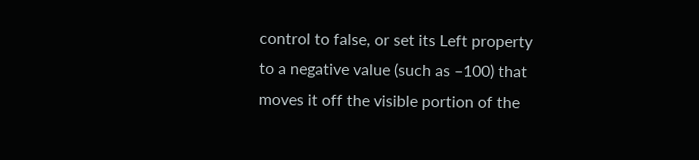control to false, or set its Left property to a negative value (such as –100) that moves it off the visible portion of the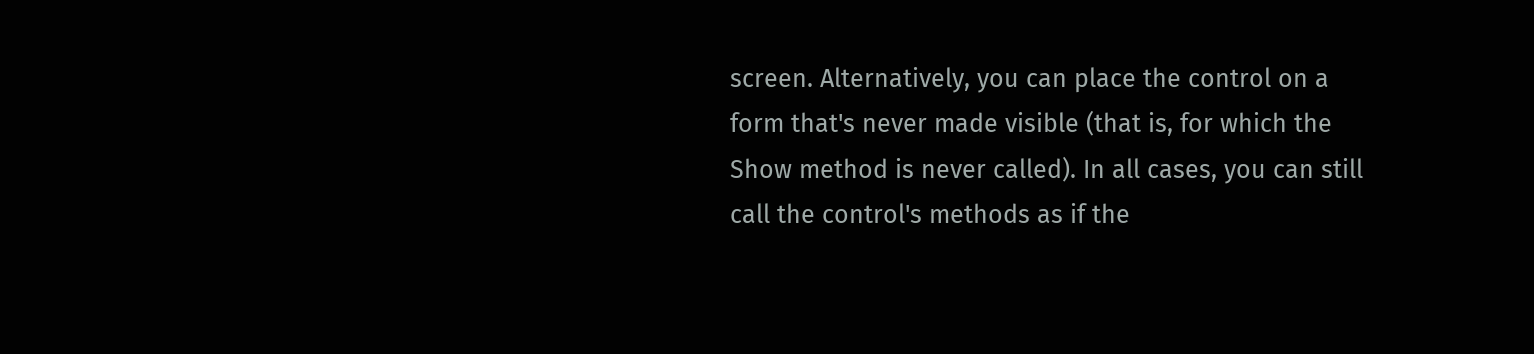screen. Alternatively, you can place the control on a form that's never made visible (that is, for which the Show method is never called). In all cases, you can still call the control's methods as if the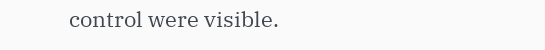control were visible.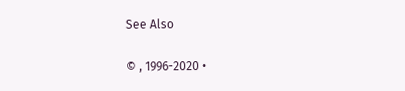See Also

© , 1996-2020 •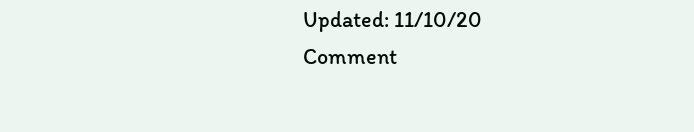Updated: 11/10/20
Comment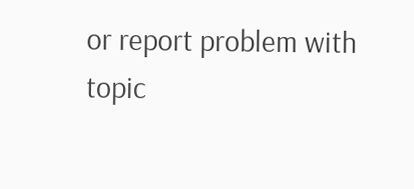or report problem with topic